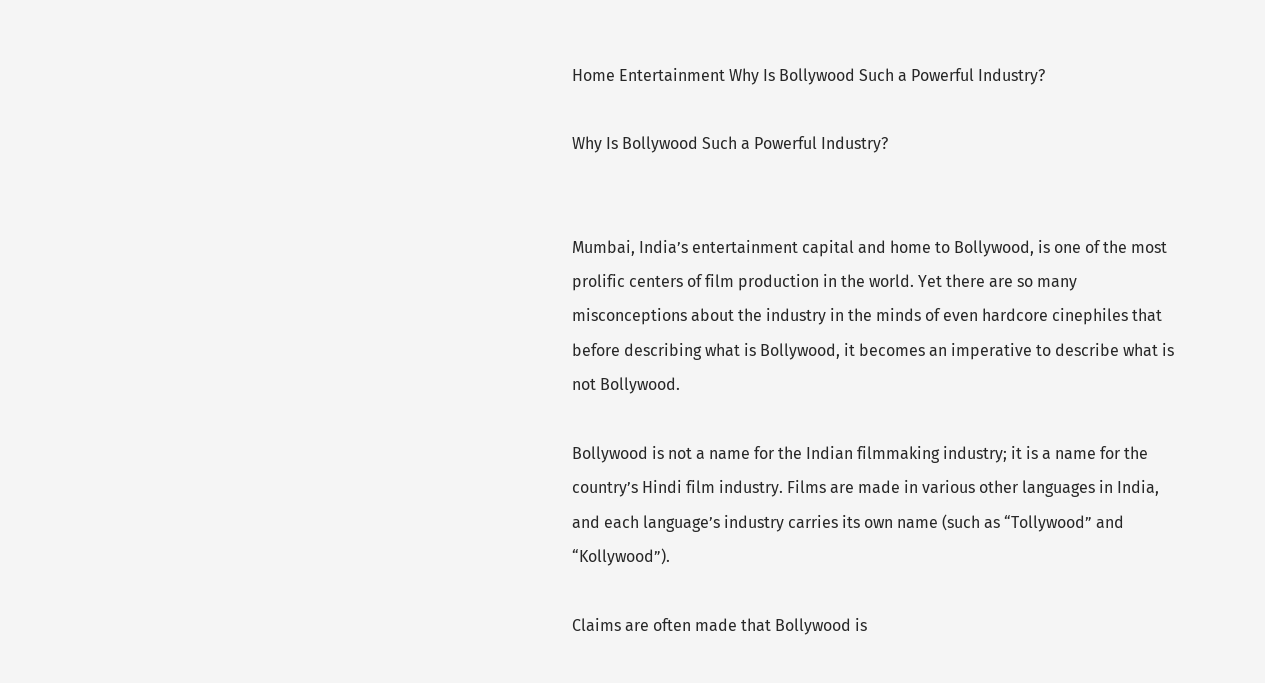Home Entertainment Why Is Bollywood Such a Powerful Industry?

Why Is Bollywood Such a Powerful Industry?


Mumbai, India’s entertainment capital and home to Bollywood, is one of the most prolific centers of film production in the world. Yet there are so many misconceptions about the industry in the minds of even hardcore cinephiles that before describing what is Bollywood, it becomes an imperative to describe what is not Bollywood.

Bollywood is not a name for the Indian filmmaking industry; it is a name for the country’s Hindi film industry. Films are made in various other languages in India, and each language’s industry carries its own name (such as “Tollywood” and “Kollywood”).

Claims are often made that Bollywood is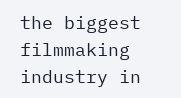the biggest filmmaking industry in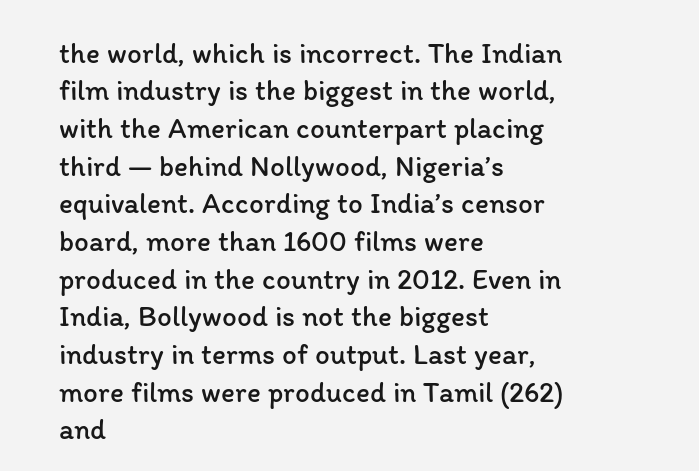the world, which is incorrect. The Indian film industry is the biggest in the world, with the American counterpart placing third — behind Nollywood, Nigeria’s equivalent. According to India’s censor board, more than 1600 films were produced in the country in 2012. Even in India, Bollywood is not the biggest industry in terms of output. Last year, more films were produced in Tamil (262) and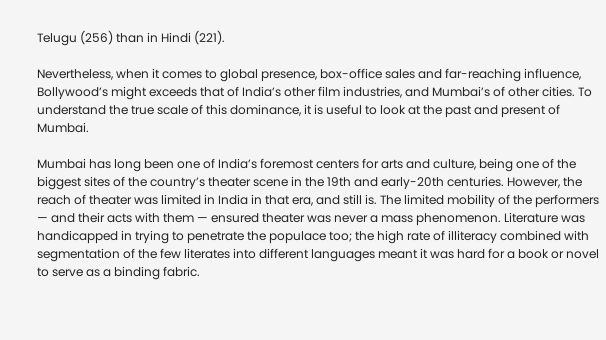Telugu (256) than in Hindi (221).

Nevertheless, when it comes to global presence, box-office sales and far-reaching influence, Bollywood’s might exceeds that of India’s other film industries, and Mumbai’s of other cities. To understand the true scale of this dominance, it is useful to look at the past and present of Mumbai.

Mumbai has long been one of India’s foremost centers for arts and culture, being one of the biggest sites of the country’s theater scene in the 19th and early-20th centuries. However, the reach of theater was limited in India in that era, and still is. The limited mobility of the performers — and their acts with them — ensured theater was never a mass phenomenon. Literature was handicapped in trying to penetrate the populace too; the high rate of illiteracy combined with segmentation of the few literates into different languages meant it was hard for a book or novel to serve as a binding fabric.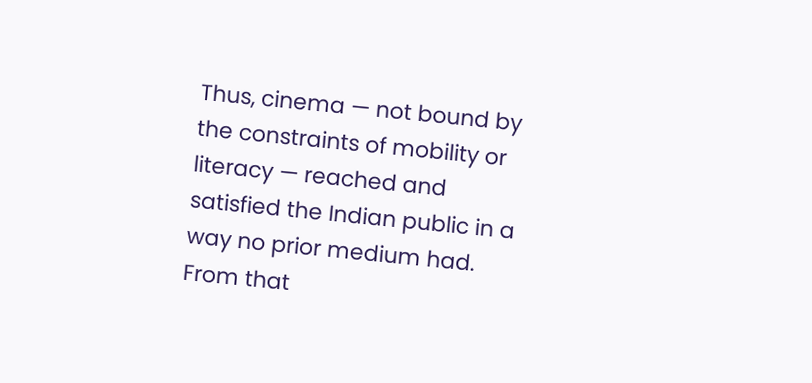Thus, cinema — not bound by the constraints of mobility or literacy — reached and satisfied the Indian public in a way no prior medium had. From that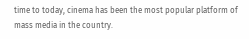time to today, cinema has been the most popular platform of mass media in the country.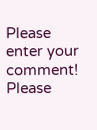Please enter your comment!
Please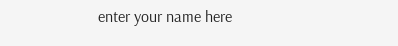enter your name here